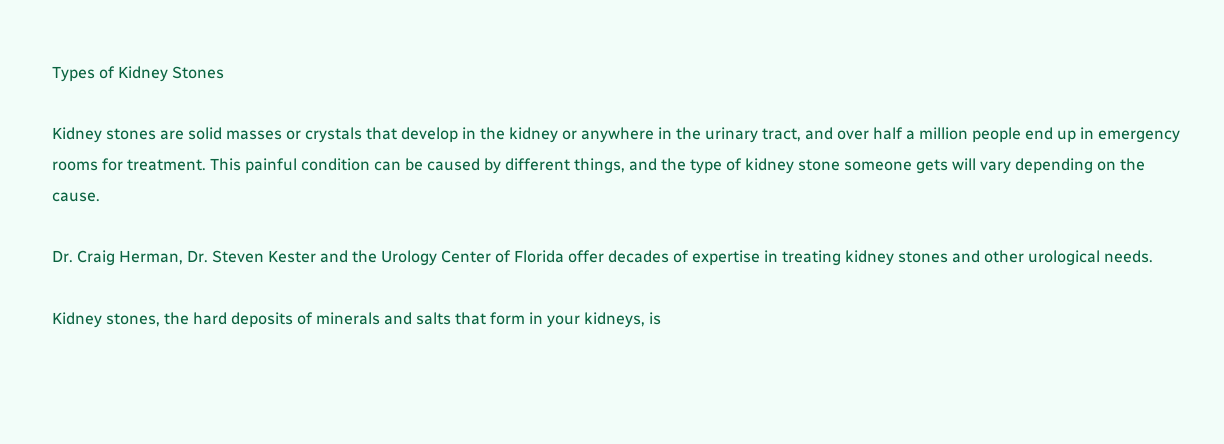Types of Kidney Stones

Kidney stones are solid masses or crystals that develop in the kidney or anywhere in the urinary tract, and over half a million people end up in emergency rooms for treatment. This painful condition can be caused by different things, and the type of kidney stone someone gets will vary depending on the cause.

Dr. Craig Herman, Dr. Steven Kester and the Urology Center of Florida offer decades of expertise in treating kidney stones and other urological needs.

Kidney stones, the hard deposits of minerals and salts that form in your kidneys, is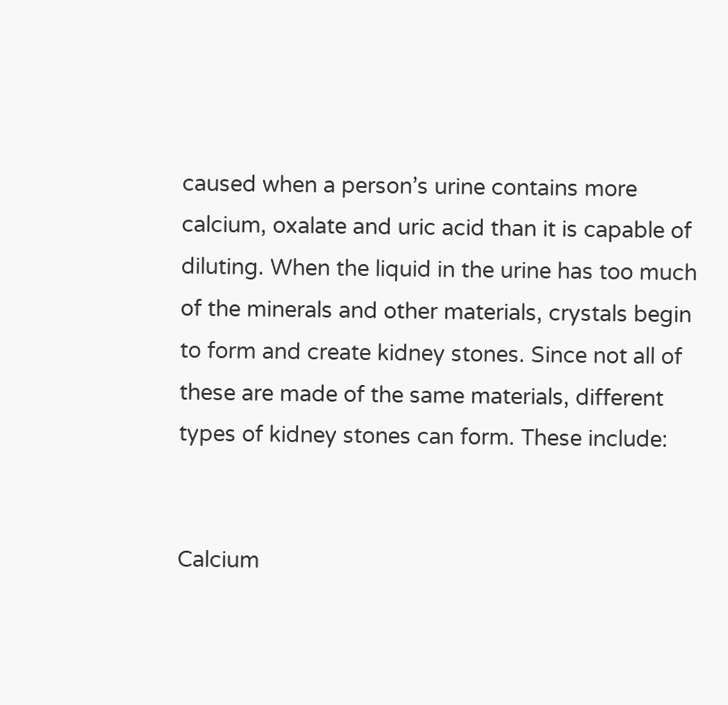caused when a person’s urine contains more calcium, oxalate and uric acid than it is capable of diluting. When the liquid in the urine has too much of the minerals and other materials, crystals begin to form and create kidney stones. Since not all of these are made of the same materials, different types of kidney stones can form. These include:


Calcium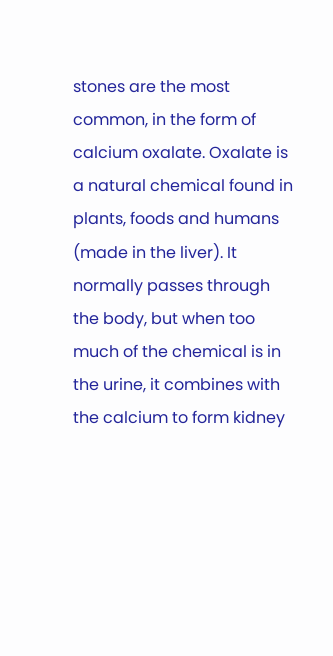stones are the most common, in the form of calcium oxalate. Oxalate is a natural chemical found in plants, foods and humans (made in the liver). It normally passes through the body, but when too much of the chemical is in the urine, it combines with the calcium to form kidney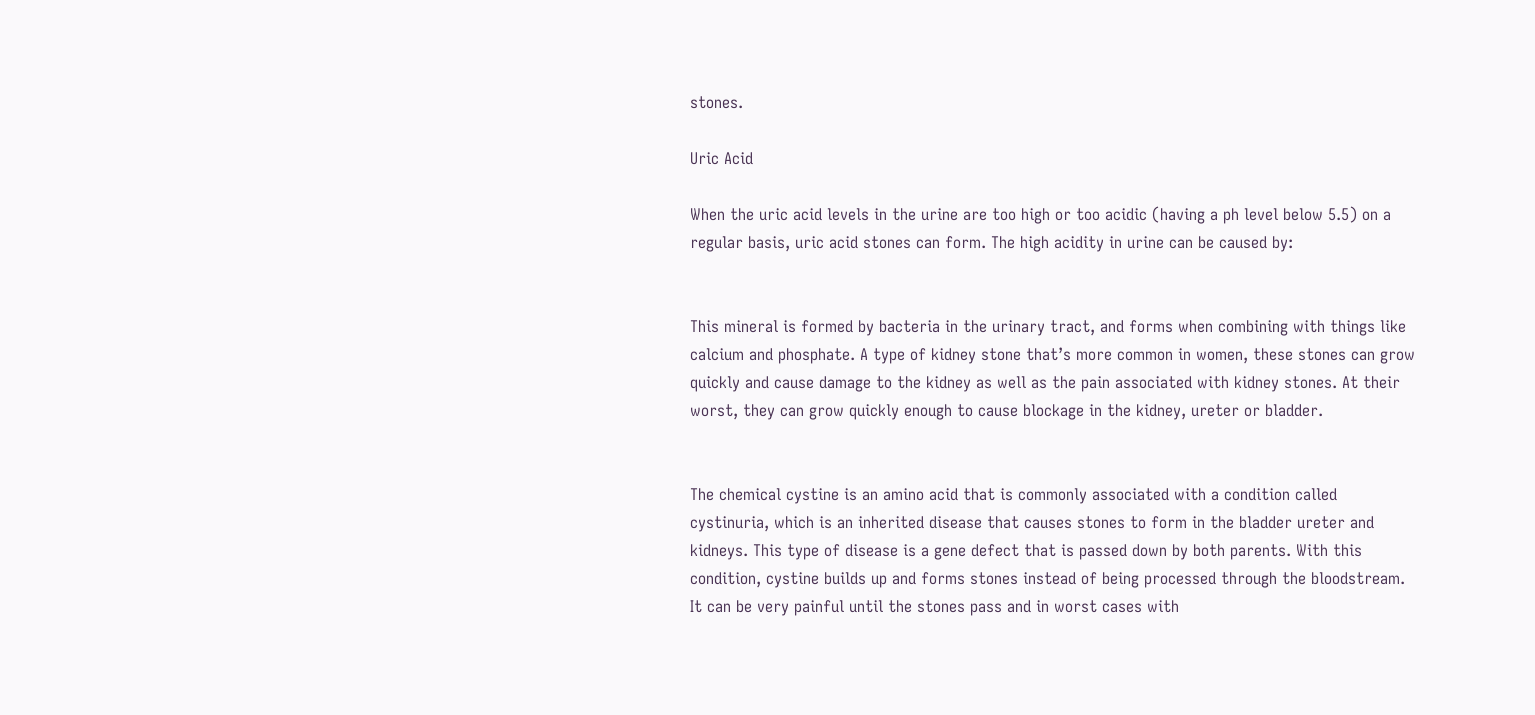stones.

Uric Acid

When the uric acid levels in the urine are too high or too acidic (having a ph level below 5.5) on a regular basis, uric acid stones can form. The high acidity in urine can be caused by:


This mineral is formed by bacteria in the urinary tract, and forms when combining with things like calcium and phosphate. A type of kidney stone that’s more common in women, these stones can grow quickly and cause damage to the kidney as well as the pain associated with kidney stones. At their worst, they can grow quickly enough to cause blockage in the kidney, ureter or bladder.


The chemical cystine is an amino acid that is commonly associated with a condition called cystinuria, which is an inherited disease that causes stones to form in the bladder ureter and kidneys. This type of disease is a gene defect that is passed down by both parents. With this condition, cystine builds up and forms stones instead of being processed through the bloodstream. It can be very painful until the stones pass and in worst cases with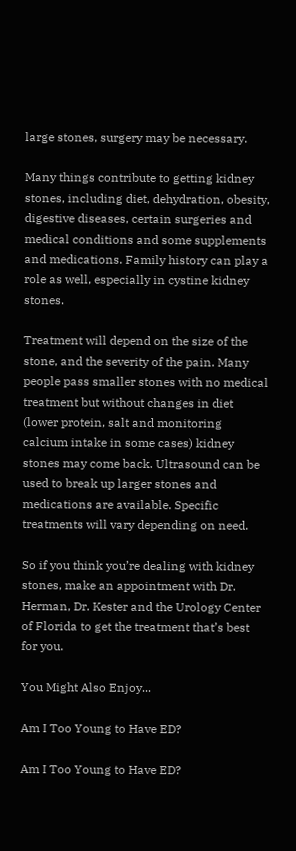large stones, surgery may be necessary.

Many things contribute to getting kidney stones, including diet, dehydration, obesity, digestive diseases, certain surgeries and medical conditions and some supplements and medications. Family history can play a role as well, especially in cystine kidney stones.

Treatment will depend on the size of the stone, and the severity of the pain. Many people pass smaller stones with no medical treatment but without changes in diet (lower protein, salt and monitoring calcium intake in some cases) kidney stones may come back. Ultrasound can be used to break up larger stones and medications are available. Specific treatments will vary depending on need.

So if you think you’re dealing with kidney stones, make an appointment with Dr. Herman, Dr. Kester and the Urology Center of Florida to get the treatment that’s best for you.

You Might Also Enjoy...

Am I Too Young to Have ED?

Am I Too Young to Have ED?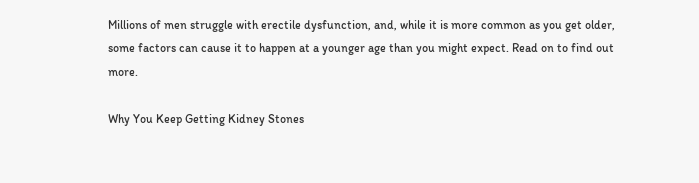Millions of men struggle with erectile dysfunction, and, while it is more common as you get older, some factors can cause it to happen at a younger age than you might expect. Read on to find out more.

Why You Keep Getting Kidney Stones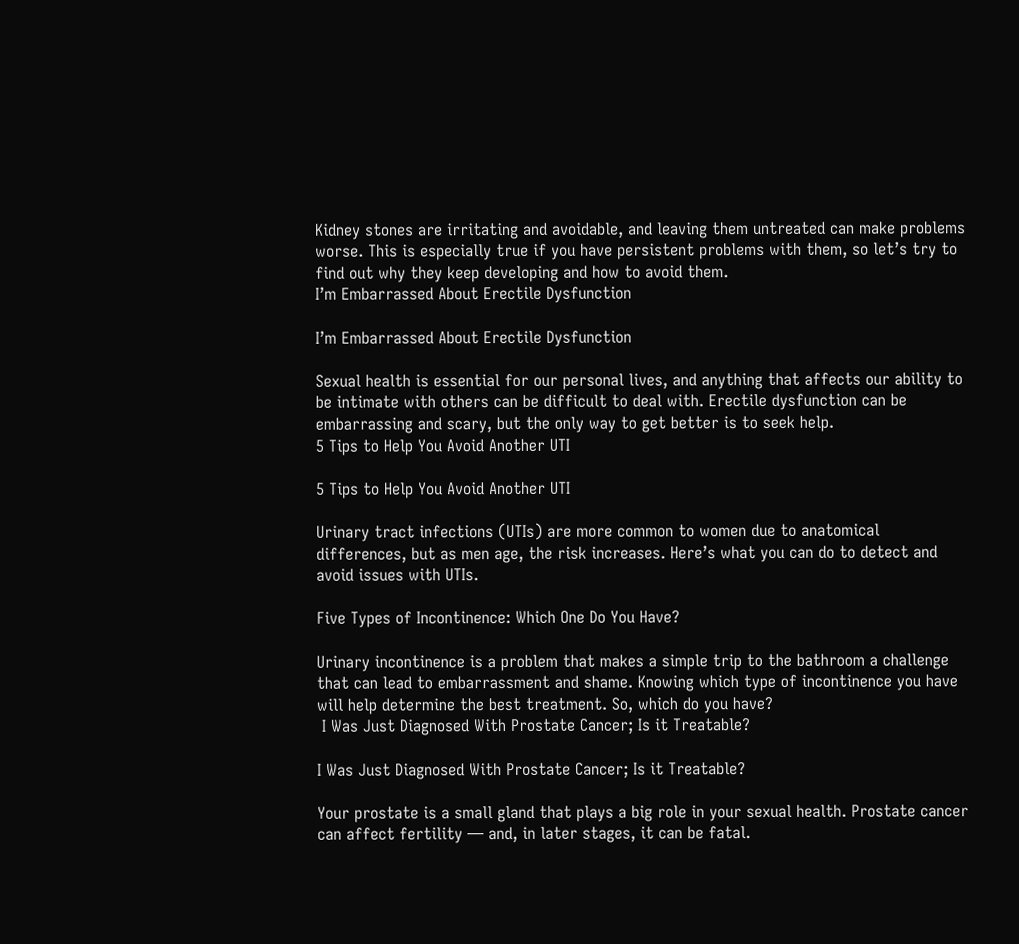Kidney stones are irritating and avoidable, and leaving them untreated can make problems worse. This is especially true if you have persistent problems with them, so let’s try to find out why they keep developing and how to avoid them.
I’m Embarrassed About Erectile Dysfunction

I’m Embarrassed About Erectile Dysfunction

Sexual health is essential for our personal lives, and anything that affects our ability to be intimate with others can be difficult to deal with. Erectile dysfunction can be embarrassing and scary, but the only way to get better is to seek help.
5 Tips to Help You Avoid Another UTI

5 Tips to Help You Avoid Another UTI

Urinary tract infections (UTIs) are more common to women due to anatomical differences, but as men age, the risk increases. Here’s what you can do to detect and avoid issues with UTIs.

Five Types of Incontinence: Which One Do You Have?

Urinary incontinence is a problem that makes a simple trip to the bathroom a challenge that can lead to embarrassment and shame. Knowing which type of incontinence you have will help determine the best treatment. So, which do you have?
 I Was Just Diagnosed With Prostate Cancer; Is it Treatable?

I Was Just Diagnosed With Prostate Cancer; Is it Treatable?

Your prostate is a small gland that plays a big role in your sexual health. Prostate cancer can affect fertility — and, in later stages, it can be fatal.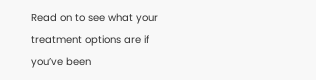Read on to see what your treatment options are if you’ve been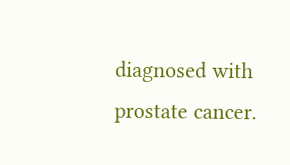diagnosed with prostate cancer.